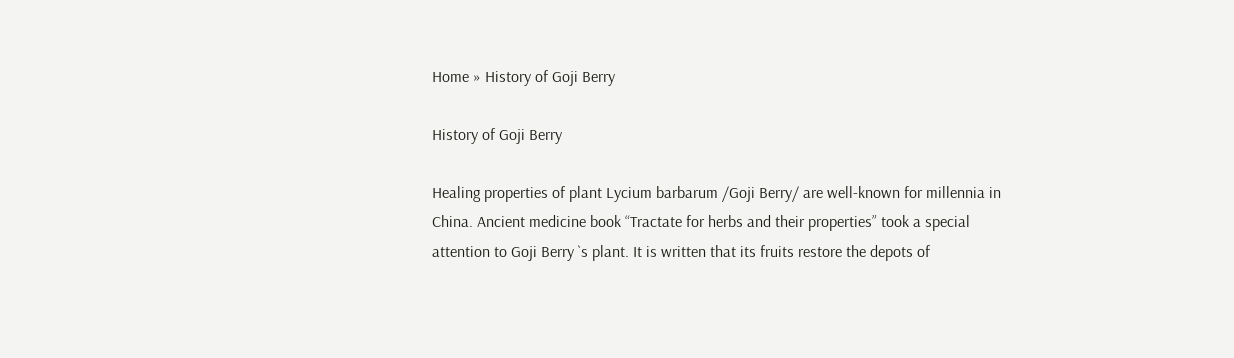Home » History of Goji Berry

History of Goji Berry

Healing properties of plant Lycium barbarum /Goji Berry/ are well-known for millennia in China. Ancient medicine book “Tractate for herbs and their properties” took a special attention to Goji Berry `s plant. It is written that its fruits restore the depots of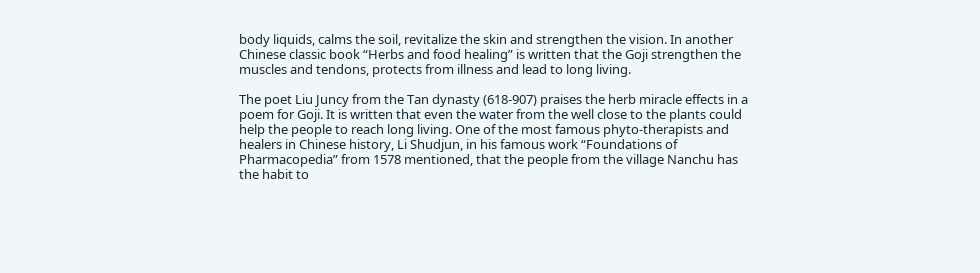body liquids, calms the soil, revitalize the skin and strengthen the vision. In another Chinese classic book “Herbs and food healing” is written that the Goji strengthen the muscles and tendons, protects from illness and lead to long living.

The poet Liu Juncy from the Tan dynasty (618-907) praises the herb miracle effects in a poem for Goji. It is written that even the water from the well close to the plants could help the people to reach long living. One of the most famous phyto-therapists and healers in Chinese history, Li Shudjun, in his famous work “Foundations of Pharmacopedia” from 1578 mentioned, that the people from the village Nanchu has the habit to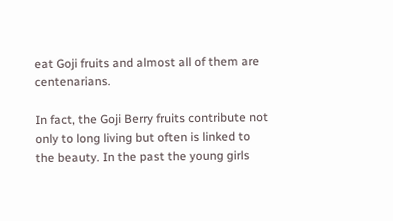eat Goji fruits and almost all of them are centenarians.

In fact, the Goji Berry fruits contribute not only to long living but often is linked to the beauty. In the past the young girls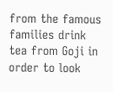from the famous families drink tea from Goji in order to look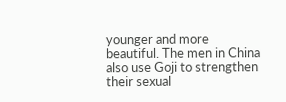younger and more beautiful. The men in China also use Goji to strengthen their sexual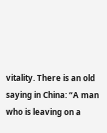vitality. There is an old saying in China: “A man who is leaving on a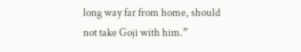long way far from home, should not take Goji with him.”